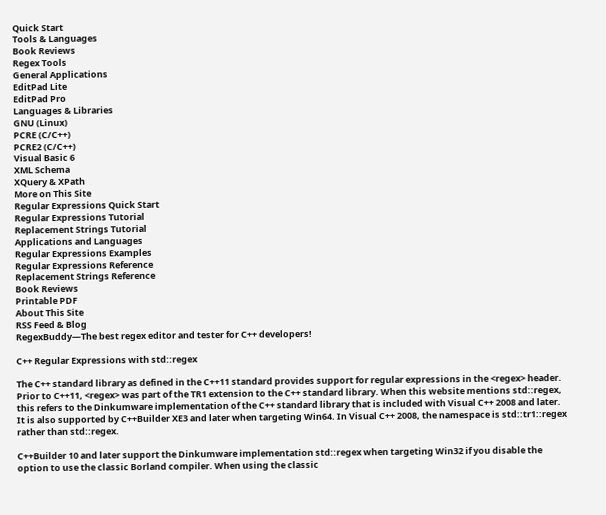Quick Start
Tools & Languages
Book Reviews
Regex Tools
General Applications
EditPad Lite
EditPad Pro
Languages & Libraries
GNU (Linux)
PCRE (C/C++)
PCRE2 (C/C++)
Visual Basic 6
XML Schema
XQuery & XPath
More on This Site
Regular Expressions Quick Start
Regular Expressions Tutorial
Replacement Strings Tutorial
Applications and Languages
Regular Expressions Examples
Regular Expressions Reference
Replacement Strings Reference
Book Reviews
Printable PDF
About This Site
RSS Feed & Blog
RegexBuddy—The best regex editor and tester for C++ developers!

C++ Regular Expressions with std::regex

The C++ standard library as defined in the C++11 standard provides support for regular expressions in the <regex> header. Prior to C++11, <regex> was part of the TR1 extension to the C++ standard library. When this website mentions std::regex, this refers to the Dinkumware implementation of the C++ standard library that is included with Visual C++ 2008 and later. It is also supported by C++Builder XE3 and later when targeting Win64. In Visual C++ 2008, the namespace is std::tr1::regex rather than std::regex.

C++Builder 10 and later support the Dinkumware implementation std::regex when targeting Win32 if you disable the option to use the classic Borland compiler. When using the classic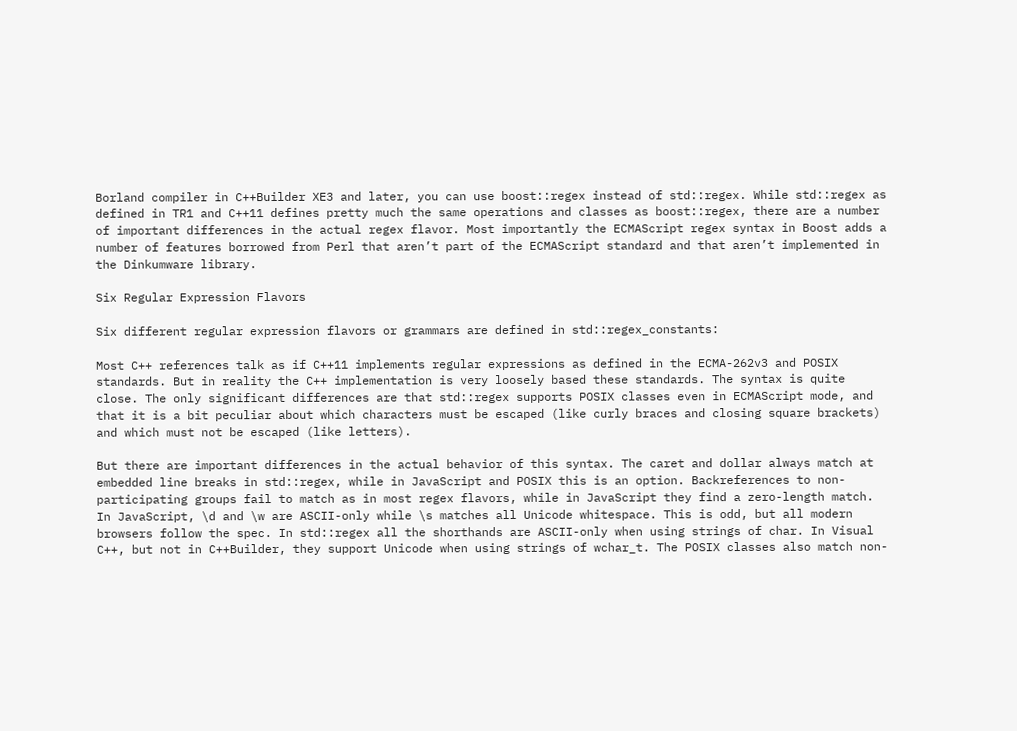Borland compiler in C++Builder XE3 and later, you can use boost::regex instead of std::regex. While std::regex as defined in TR1 and C++11 defines pretty much the same operations and classes as boost::regex, there are a number of important differences in the actual regex flavor. Most importantly the ECMAScript regex syntax in Boost adds a number of features borrowed from Perl that aren’t part of the ECMAScript standard and that aren’t implemented in the Dinkumware library.

Six Regular Expression Flavors

Six different regular expression flavors or grammars are defined in std::regex_constants:

Most C++ references talk as if C++11 implements regular expressions as defined in the ECMA-262v3 and POSIX standards. But in reality the C++ implementation is very loosely based these standards. The syntax is quite close. The only significant differences are that std::regex supports POSIX classes even in ECMAScript mode, and that it is a bit peculiar about which characters must be escaped (like curly braces and closing square brackets) and which must not be escaped (like letters).

But there are important differences in the actual behavior of this syntax. The caret and dollar always match at embedded line breaks in std::regex, while in JavaScript and POSIX this is an option. Backreferences to non-participating groups fail to match as in most regex flavors, while in JavaScript they find a zero-length match. In JavaScript, \d and \w are ASCII-only while \s matches all Unicode whitespace. This is odd, but all modern browsers follow the spec. In std::regex all the shorthands are ASCII-only when using strings of char. In Visual C++, but not in C++Builder, they support Unicode when using strings of wchar_t. The POSIX classes also match non-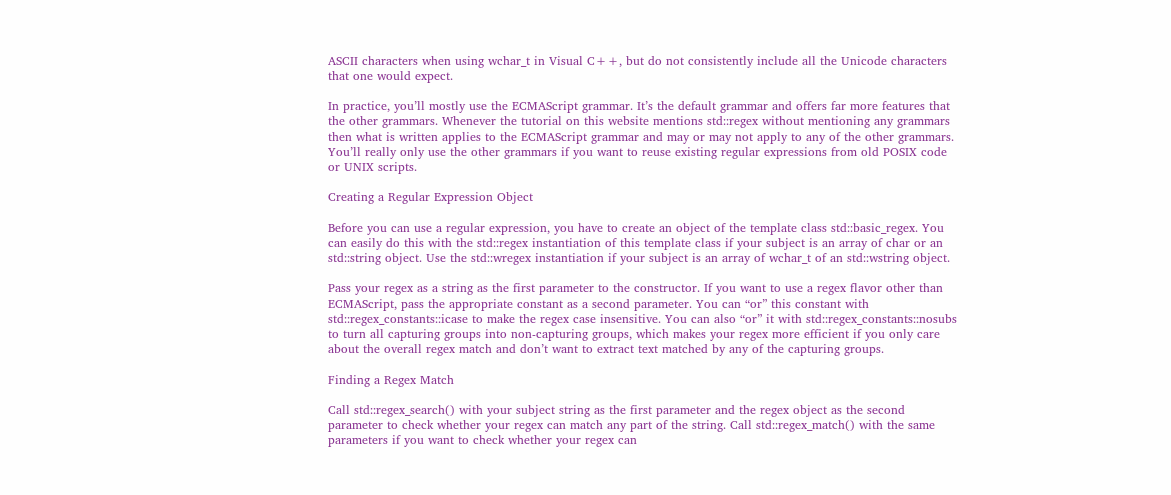ASCII characters when using wchar_t in Visual C++, but do not consistently include all the Unicode characters that one would expect.

In practice, you’ll mostly use the ECMAScript grammar. It’s the default grammar and offers far more features that the other grammars. Whenever the tutorial on this website mentions std::regex without mentioning any grammars then what is written applies to the ECMAScript grammar and may or may not apply to any of the other grammars. You’ll really only use the other grammars if you want to reuse existing regular expressions from old POSIX code or UNIX scripts.

Creating a Regular Expression Object

Before you can use a regular expression, you have to create an object of the template class std::basic_regex. You can easily do this with the std::regex instantiation of this template class if your subject is an array of char or an std::string object. Use the std::wregex instantiation if your subject is an array of wchar_t of an std::wstring object.

Pass your regex as a string as the first parameter to the constructor. If you want to use a regex flavor other than ECMAScript, pass the appropriate constant as a second parameter. You can “or” this constant with std::regex_constants::icase to make the regex case insensitive. You can also “or” it with std::regex_constants::nosubs to turn all capturing groups into non-capturing groups, which makes your regex more efficient if you only care about the overall regex match and don’t want to extract text matched by any of the capturing groups.

Finding a Regex Match

Call std::regex_search() with your subject string as the first parameter and the regex object as the second parameter to check whether your regex can match any part of the string. Call std::regex_match() with the same parameters if you want to check whether your regex can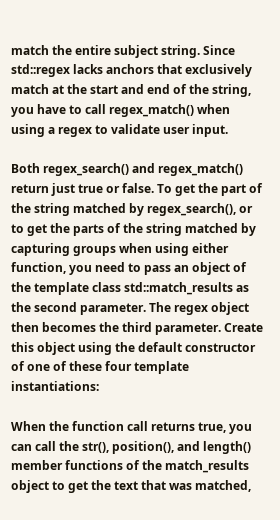match the entire subject string. Since std::regex lacks anchors that exclusively match at the start and end of the string, you have to call regex_match() when using a regex to validate user input.

Both regex_search() and regex_match() return just true or false. To get the part of the string matched by regex_search(), or to get the parts of the string matched by capturing groups when using either function, you need to pass an object of the template class std::match_results as the second parameter. The regex object then becomes the third parameter. Create this object using the default constructor of one of these four template instantiations:

When the function call returns true, you can call the str(), position(), and length() member functions of the match_results object to get the text that was matched,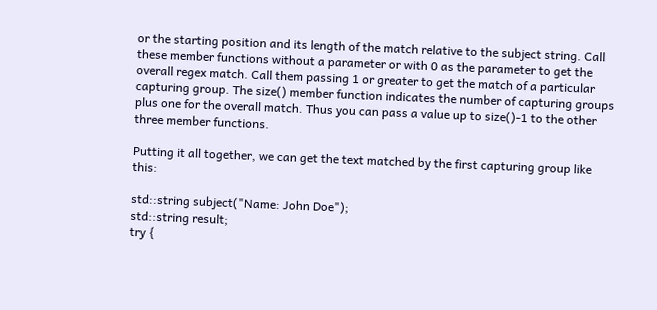or the starting position and its length of the match relative to the subject string. Call these member functions without a parameter or with 0 as the parameter to get the overall regex match. Call them passing 1 or greater to get the match of a particular capturing group. The size() member function indicates the number of capturing groups plus one for the overall match. Thus you can pass a value up to size()-1 to the other three member functions.

Putting it all together, we can get the text matched by the first capturing group like this:

std::string subject("Name: John Doe");
std::string result;
try {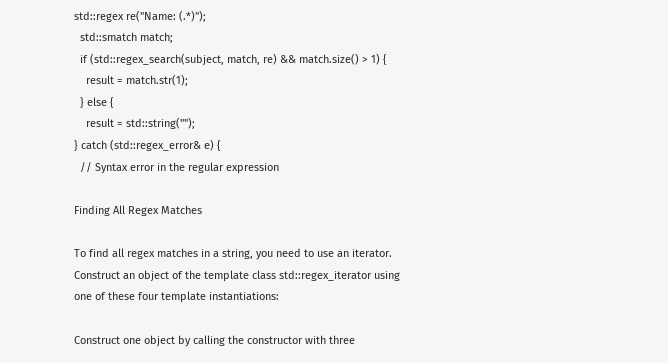std::regex re("Name: (.*)");
  std::smatch match;
  if (std::regex_search(subject, match, re) && match.size() > 1) {
    result = match.str(1);
  } else {
    result = std::string("");
} catch (std::regex_error& e) {
  // Syntax error in the regular expression

Finding All Regex Matches

To find all regex matches in a string, you need to use an iterator. Construct an object of the template class std::regex_iterator using one of these four template instantiations:

Construct one object by calling the constructor with three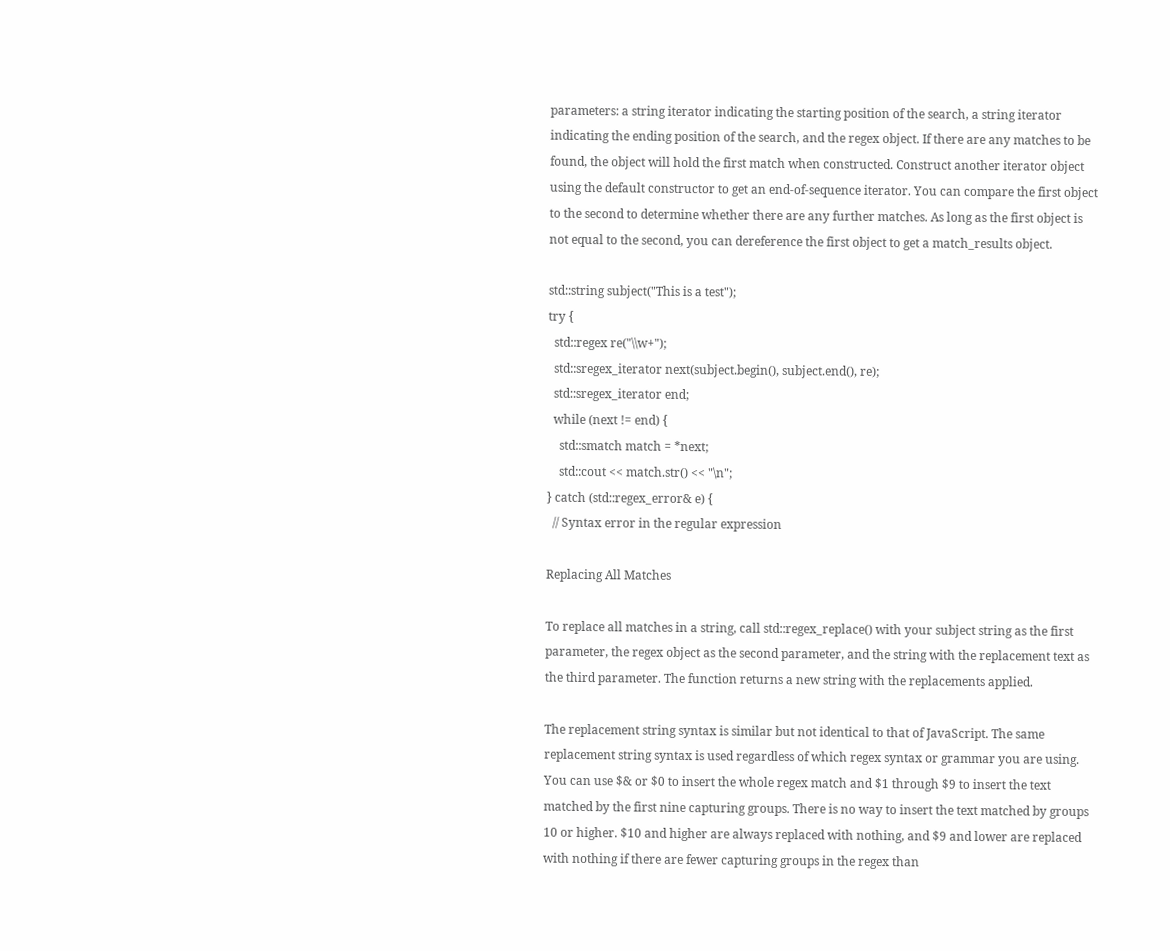parameters: a string iterator indicating the starting position of the search, a string iterator indicating the ending position of the search, and the regex object. If there are any matches to be found, the object will hold the first match when constructed. Construct another iterator object using the default constructor to get an end-of-sequence iterator. You can compare the first object to the second to determine whether there are any further matches. As long as the first object is not equal to the second, you can dereference the first object to get a match_results object.

std::string subject("This is a test");
try {
  std::regex re("\\w+");
  std::sregex_iterator next(subject.begin(), subject.end(), re);
  std::sregex_iterator end;
  while (next != end) {
    std::smatch match = *next;
    std::cout << match.str() << "\n";
} catch (std::regex_error& e) {
  // Syntax error in the regular expression

Replacing All Matches

To replace all matches in a string, call std::regex_replace() with your subject string as the first parameter, the regex object as the second parameter, and the string with the replacement text as the third parameter. The function returns a new string with the replacements applied.

The replacement string syntax is similar but not identical to that of JavaScript. The same replacement string syntax is used regardless of which regex syntax or grammar you are using. You can use $& or $0 to insert the whole regex match and $1 through $9 to insert the text matched by the first nine capturing groups. There is no way to insert the text matched by groups 10 or higher. $10 and higher are always replaced with nothing, and $9 and lower are replaced with nothing if there are fewer capturing groups in the regex than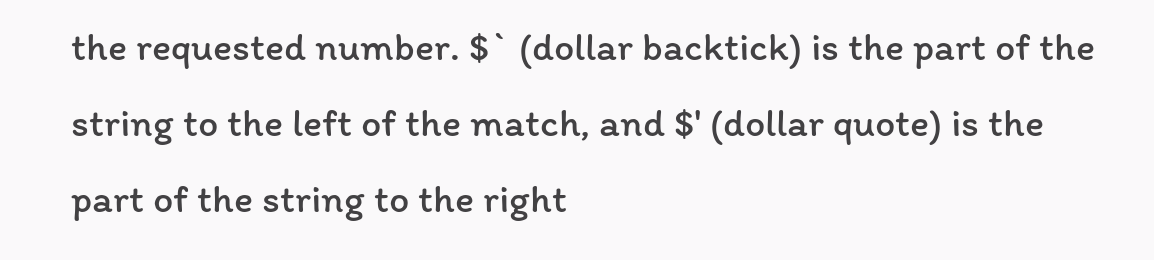the requested number. $` (dollar backtick) is the part of the string to the left of the match, and $' (dollar quote) is the part of the string to the right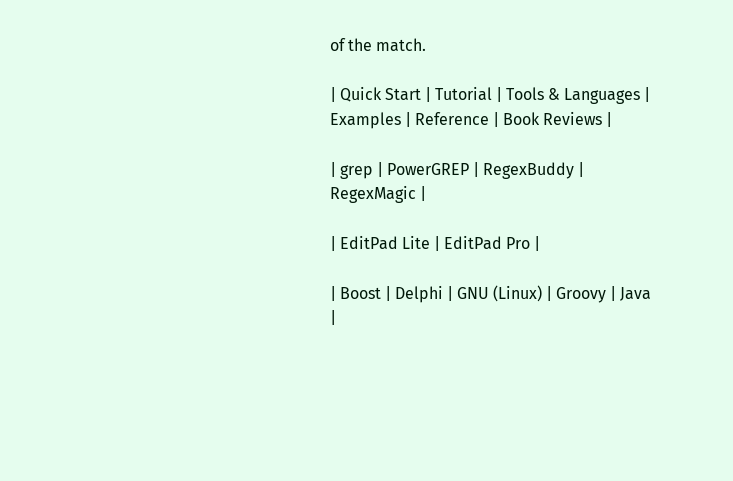of the match.

| Quick Start | Tutorial | Tools & Languages | Examples | Reference | Book Reviews |

| grep | PowerGREP | RegexBuddy | RegexMagic |

| EditPad Lite | EditPad Pro |

| Boost | Delphi | GNU (Linux) | Groovy | Java |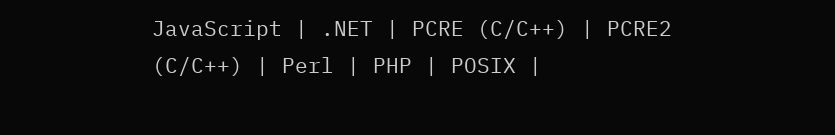JavaScript | .NET | PCRE (C/C++) | PCRE2 (C/C++) | Perl | PHP | POSIX |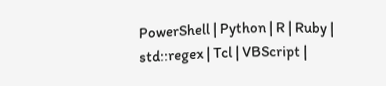PowerShell | Python | R | Ruby | std::regex | Tcl | VBScript |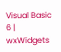Visual Basic 6 | wxWidgets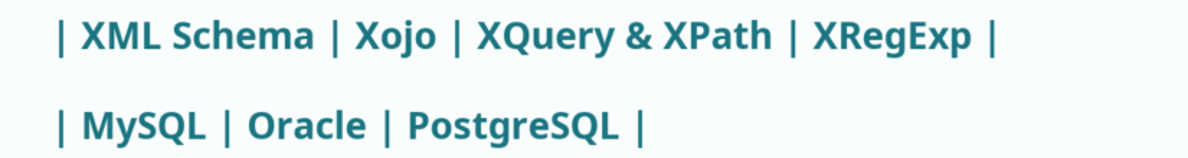| XML Schema | Xojo | XQuery & XPath | XRegExp |

| MySQL | Oracle | PostgreSQL |